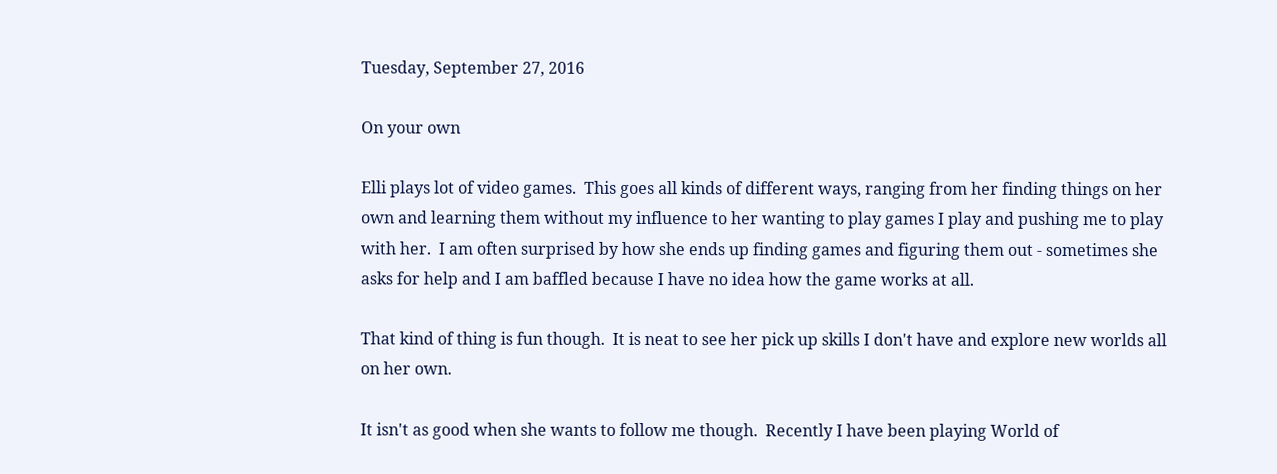Tuesday, September 27, 2016

On your own

Elli plays lot of video games.  This goes all kinds of different ways, ranging from her finding things on her own and learning them without my influence to her wanting to play games I play and pushing me to play with her.  I am often surprised by how she ends up finding games and figuring them out - sometimes she asks for help and I am baffled because I have no idea how the game works at all.

That kind of thing is fun though.  It is neat to see her pick up skills I don't have and explore new worlds all on her own.

It isn't as good when she wants to follow me though.  Recently I have been playing World of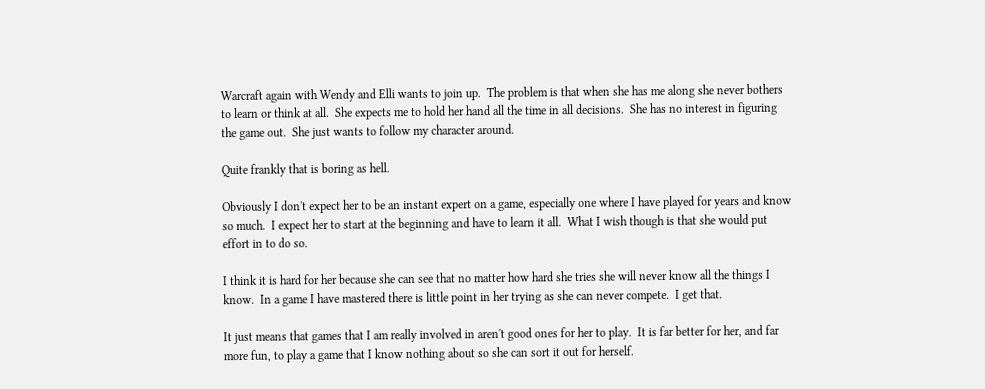Warcraft again with Wendy and Elli wants to join up.  The problem is that when she has me along she never bothers to learn or think at all.  She expects me to hold her hand all the time in all decisions.  She has no interest in figuring the game out.  She just wants to follow my character around.

Quite frankly that is boring as hell.

Obviously I don't expect her to be an instant expert on a game, especially one where I have played for years and know so much.  I expect her to start at the beginning and have to learn it all.  What I wish though is that she would put effort in to do so.

I think it is hard for her because she can see that no matter how hard she tries she will never know all the things I know.  In a game I have mastered there is little point in her trying as she can never compete.  I get that.

It just means that games that I am really involved in aren't good ones for her to play.  It is far better for her, and far more fun, to play a game that I know nothing about so she can sort it out for herself.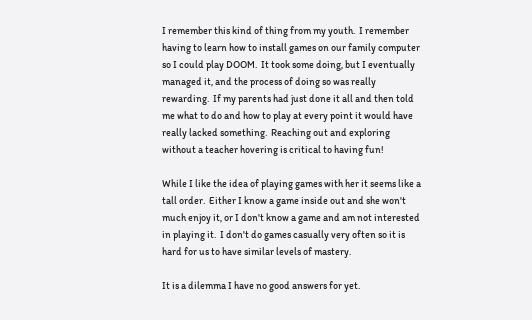I remember this kind of thing from my youth.  I remember having to learn how to install games on our family computer so I could play DOOM.  It took some doing, but I eventually managed it, and the process of doing so was really rewarding.  If my parents had just done it all and then told me what to do and how to play at every point it would have really lacked something.  Reaching out and exploring without a teacher hovering is critical to having fun!

While I like the idea of playing games with her it seems like a tall order.  Either I know a game inside out and she won't much enjoy it, or I don't know a game and am not interested in playing it.  I don't do games casually very often so it is hard for us to have similar levels of mastery.

It is a dilemma I have no good answers for yet.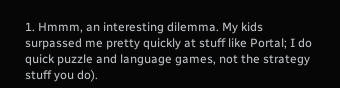1. Hmmm, an interesting dilemma. My kids surpassed me pretty quickly at stuff like Portal; I do quick puzzle and language games, not the strategy stuff you do).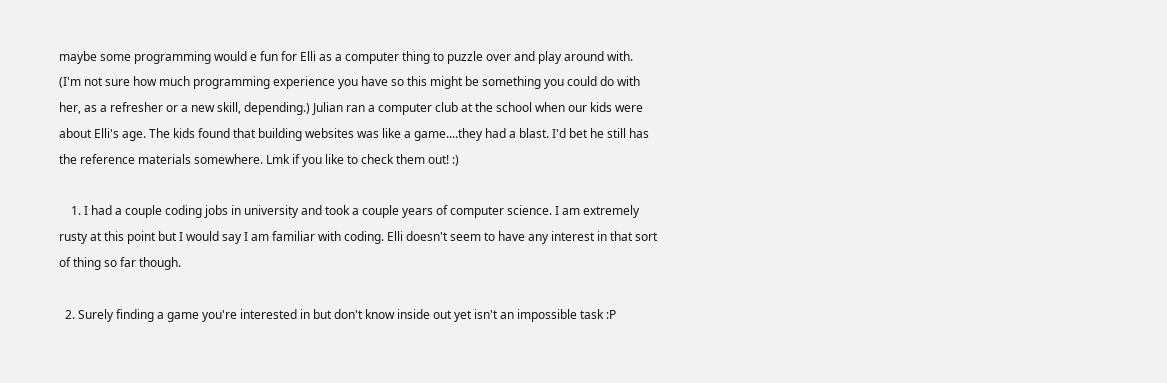maybe some programming would e fun for Elli as a computer thing to puzzle over and play around with. (I'm not sure how much programming experience you have so this might be something you could do with her, as a refresher or a new skill, depending.) Julian ran a computer club at the school when our kids were about Elli's age. The kids found that building websites was like a game....they had a blast. I'd bet he still has the reference materials somewhere. Lmk if you like to check them out! :)

    1. I had a couple coding jobs in university and took a couple years of computer science. I am extremely rusty at this point but I would say I am familiar with coding. Elli doesn't seem to have any interest in that sort of thing so far though.

  2. Surely finding a game you're interested in but don't know inside out yet isn't an impossible task :P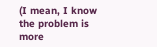(I mean, I know the problem is more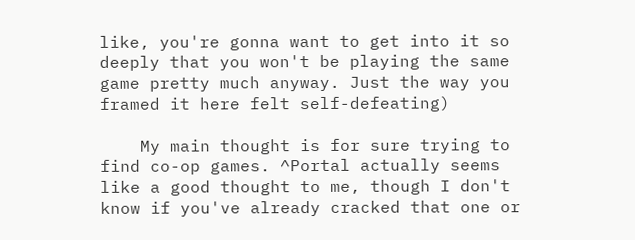like, you're gonna want to get into it so deeply that you won't be playing the same game pretty much anyway. Just the way you framed it here felt self-defeating)

    My main thought is for sure trying to find co-op games. ^Portal actually seems like a good thought to me, though I don't know if you've already cracked that one or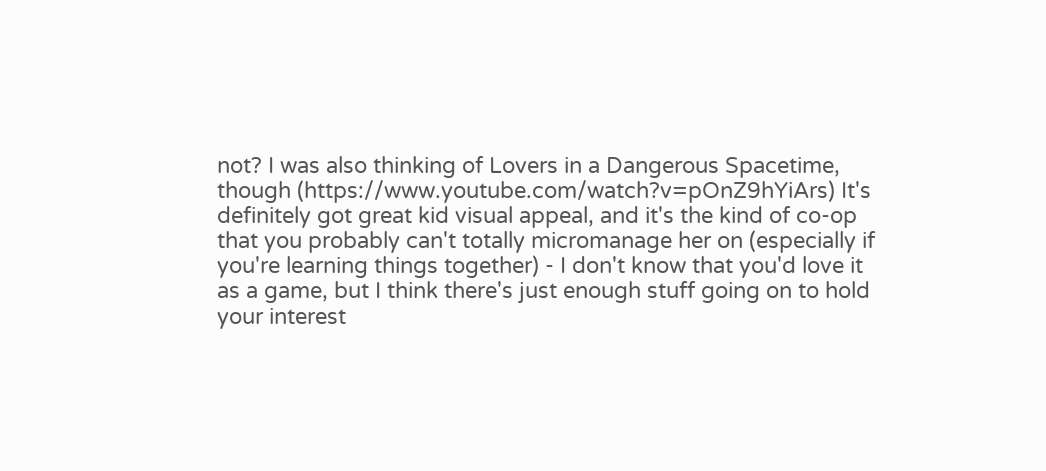not? I was also thinking of Lovers in a Dangerous Spacetime, though (https://www.youtube.com/watch?v=pOnZ9hYiArs) It's definitely got great kid visual appeal, and it's the kind of co-op that you probably can't totally micromanage her on (especially if you're learning things together) - I don't know that you'd love it as a game, but I think there's just enough stuff going on to hold your interest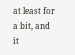at least for a bit, and it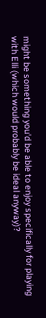might be something you'd be able to enjoy specifically for playing with Elli (which would probably be ideal anyway)?